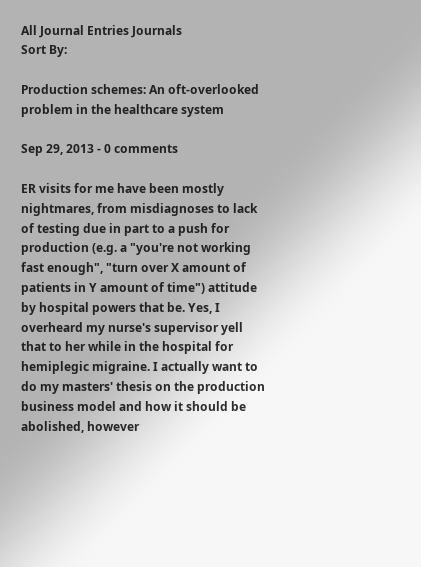All Journal Entries Journals
Sort By:

Production schemes: An oft-overlooked problem in the healthcare system

Sep 29, 2013 - 0 comments

ER visits for me have been mostly nightmares, from misdiagnoses to lack of testing due in part to a push for production (e.g. a "you're not working fast enough", "turn over X amount of patients in Y amount of time") attitude by hospital powers that be. Yes, I overheard my nurse's supervisor yell that to her while in the hospital for hemiplegic migraine. I actually want to do my masters' thesis on the production business model and how it should be abolished, however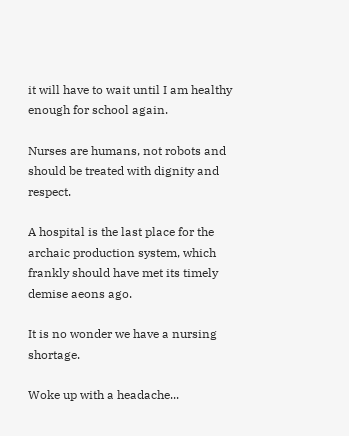it will have to wait until I am healthy enough for school again.

Nurses are humans, not robots and should be treated with dignity and respect.

A hospital is the last place for the archaic production system, which frankly should have met its timely demise aeons ago.

It is no wonder we have a nursing shortage.

Woke up with a headache...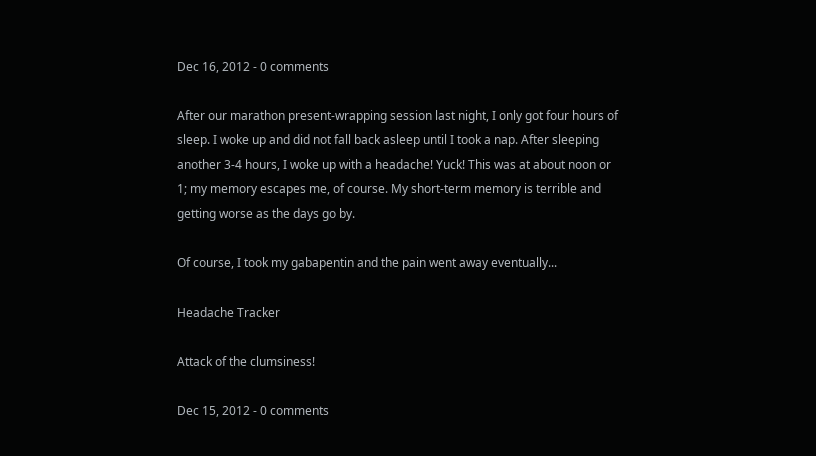Dec 16, 2012 - 0 comments

After our marathon present-wrapping session last night, I only got four hours of sleep. I woke up and did not fall back asleep until I took a nap. After sleeping another 3-4 hours, I woke up with a headache! Yuck! This was at about noon or 1; my memory escapes me, of course. My short-term memory is terrible and getting worse as the days go by.

Of course, I took my gabapentin and the pain went away eventually...

Headache Tracker

Attack of the clumsiness!

Dec 15, 2012 - 0 comments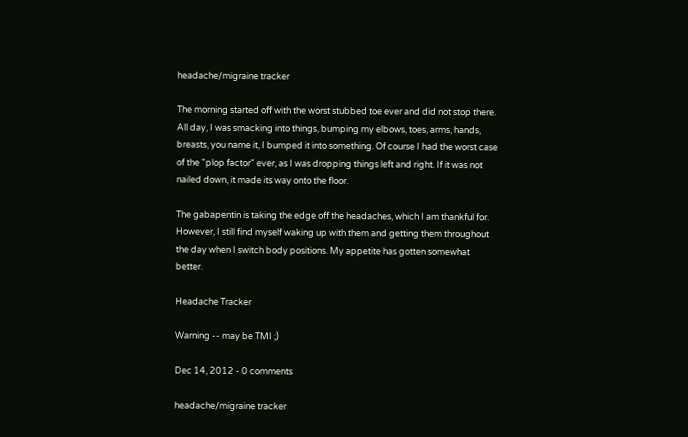headache/migraine tracker

The morning started off with the worst stubbed toe ever and did not stop there. All day, I was smacking into things, bumping my elbows, toes, arms, hands, breasts, you name it, I bumped it into something. Of course I had the worst case of the "plop factor" ever, as I was dropping things left and right. If it was not nailed down, it made its way onto the floor.

The gabapentin is taking the edge off the headaches, which I am thankful for. However, I still find myself waking up with them and getting them throughout the day when I switch body positions. My appetite has gotten somewhat better.

Headache Tracker

Warning -- may be TMI ;)

Dec 14, 2012 - 0 comments

headache/migraine tracker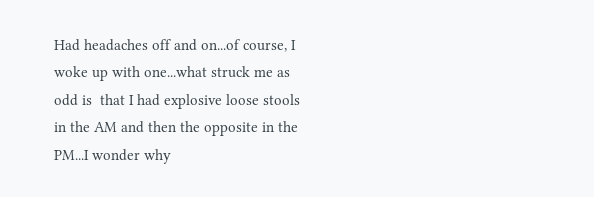Had headaches off and on...of course, I woke up with one...what struck me as odd is  that I had explosive loose stools in the AM and then the opposite in the PM...I wonder why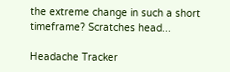the extreme change in such a short timeframe? Scratches head...

Headache Tracker